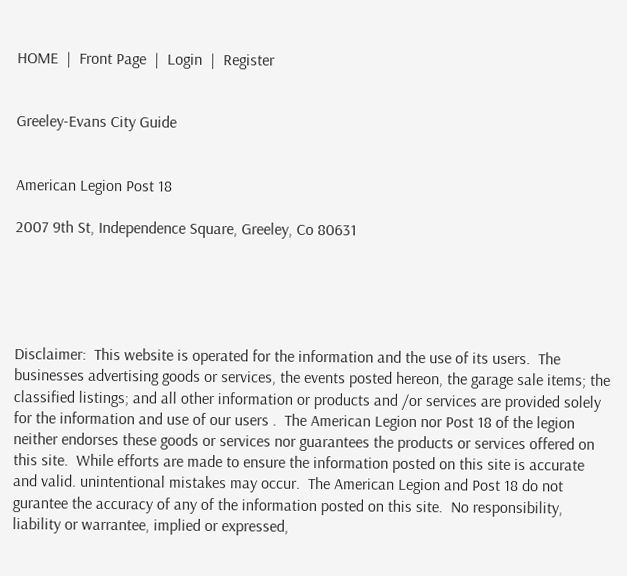HOME  |  Front Page  |  Login  |  Register


Greeley-Evans City Guide


American Legion Post 18

2007 9th St, Independence Square, Greeley, Co 80631





Disclaimer:  This website is operated for the information and the use of its users.  The businesses advertising goods or services, the events posted hereon, the garage sale items; the classified listings; and all other information or products and /or services are provided solely for the information and use of our users .  The American Legion nor Post 18 of the legion neither endorses these goods or services nor guarantees the products or services offered on this site.  While efforts are made to ensure the information posted on this site is accurate and valid. unintentional mistakes may occur.  The American Legion and Post 18 do not gurantee the accuracy of any of the information posted on this site.  No responsibility, liability or warrantee, implied or expressed,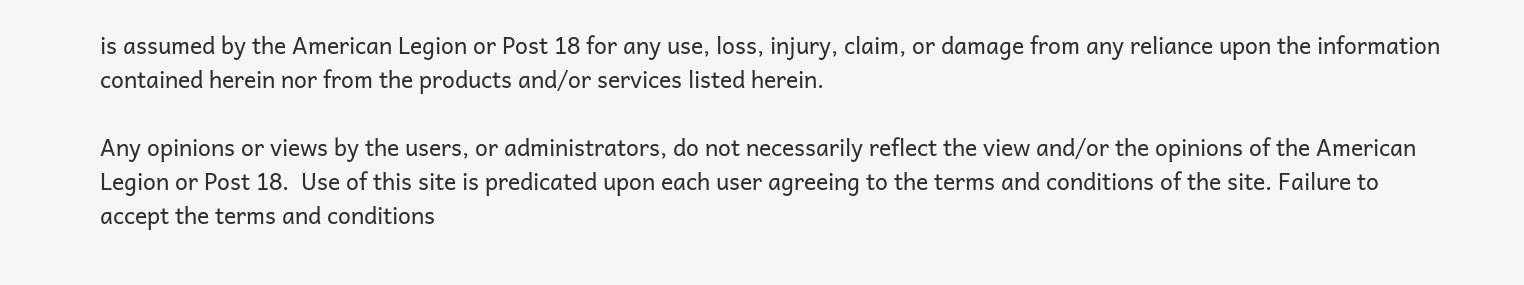is assumed by the American Legion or Post 18 for any use, loss, injury, claim, or damage from any reliance upon the information contained herein nor from the products and/or services listed herein.

Any opinions or views by the users, or administrators, do not necessarily reflect the view and/or the opinions of the American Legion or Post 18.  Use of this site is predicated upon each user agreeing to the terms and conditions of the site. Failure to accept the terms and conditions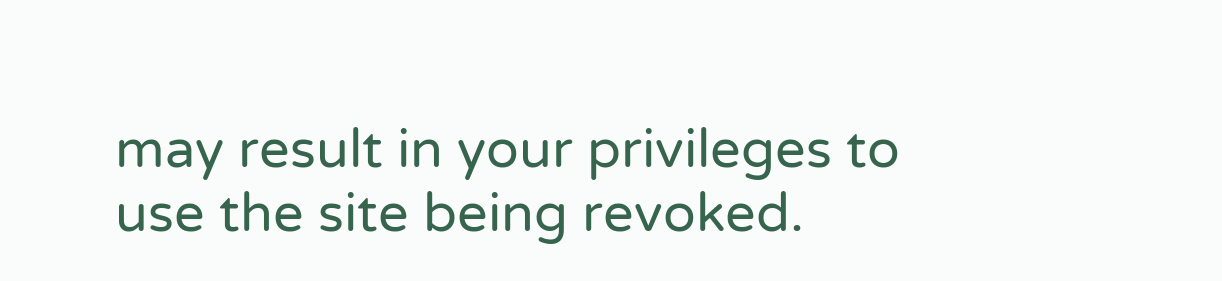may result in your privileges to use the site being revoked.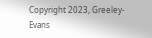Copyright 2023, Greeley-Evans